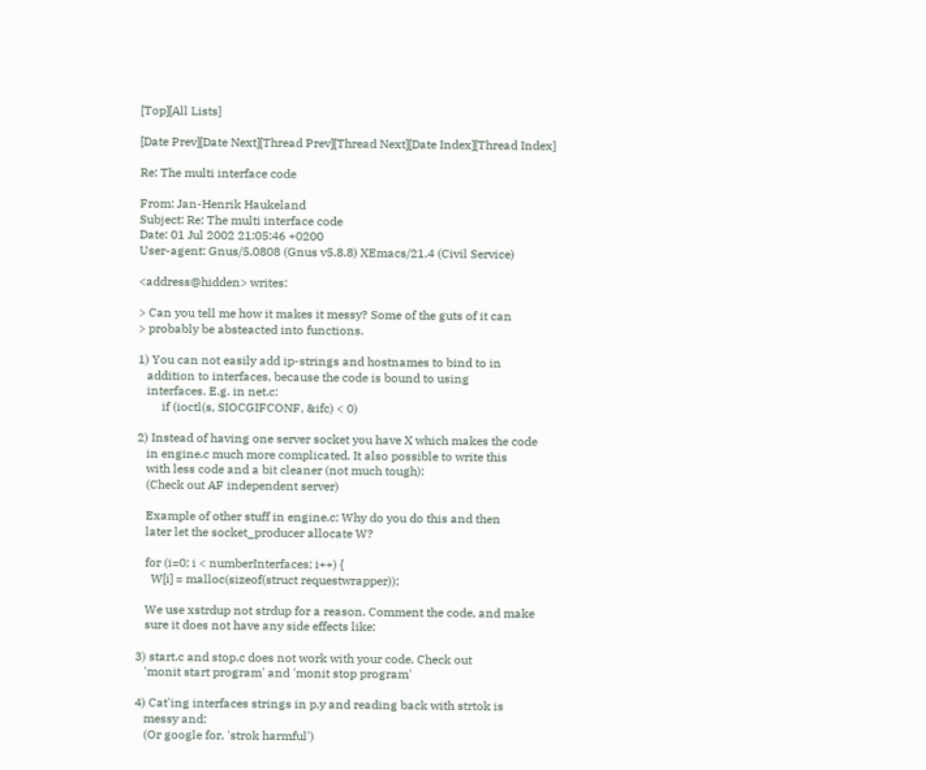[Top][All Lists]

[Date Prev][Date Next][Thread Prev][Thread Next][Date Index][Thread Index]

Re: The multi interface code

From: Jan-Henrik Haukeland
Subject: Re: The multi interface code
Date: 01 Jul 2002 21:05:46 +0200
User-agent: Gnus/5.0808 (Gnus v5.8.8) XEmacs/21.4 (Civil Service)

<address@hidden> writes:

> Can you tell me how it makes it messy? Some of the guts of it can
> probably be absteacted into functions.

1) You can not easily add ip-strings and hostnames to bind to in
   addition to interfaces, because the code is bound to using
   interfaces. E.g. in net.c:
        if (ioctl(s, SIOCGIFCONF, &ifc) < 0)

2) Instead of having one server socket you have X which makes the code
   in engine.c much more complicated. It also possible to write this
   with less code and a bit cleaner (not much tough):
   (Check out AF independent server)

   Example of other stuff in engine.c: Why do you do this and then
   later let the socket_producer allocate W?

   for (i=0; i < numberInterfaces; i++) {
     W[i] = malloc(sizeof(struct requestwrapper));

   We use xstrdup not strdup for a reason. Comment the code, and make
   sure it does not have any side effects like:

3) start.c and stop.c does not work with your code. Check out
   'monit start program' and 'monit stop program'

4) Cat'ing interfaces strings in p.y and reading back with strtok is
   messy and:
   (Or google for, 'strok harmful')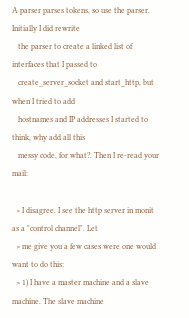A parser parses tokens, so use the parser. Initially I did rewrite
   the parser to create a linked list of interfaces that I passed to
   create_server_socket and start_http, but when I tried to add
   hostnames and IP addresses I started to think, why add all this
   messy code, for what?. Then I re-read your mail:

  > I disagree. I see the http server in monit as a "control channel". Let
  > me give you a few cases were one would want to do this:
  > 1) I have a master machine and a slave machine. The slave machine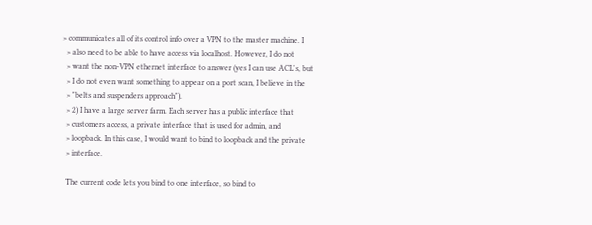> communicates all of its control info over a VPN to the master machine. I
  > also need to be able to have access via localhost. However, I do not
  > want the non-VPN ethernet interface to answer (yes I can use ACL's, but
  > I do not even want something to appear on a port scan, I believe in the
  > "belts and suspenders approach").
  > 2) I have a large server farm. Each server has a public interface that
  > customers access, a private interface that is used for admin, and
  > loopback. In this case, I would want to bind to loopback and the private
  > interface.

  The current code lets you bind to one interface, so bind to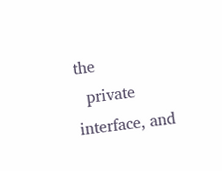the
  private interface, and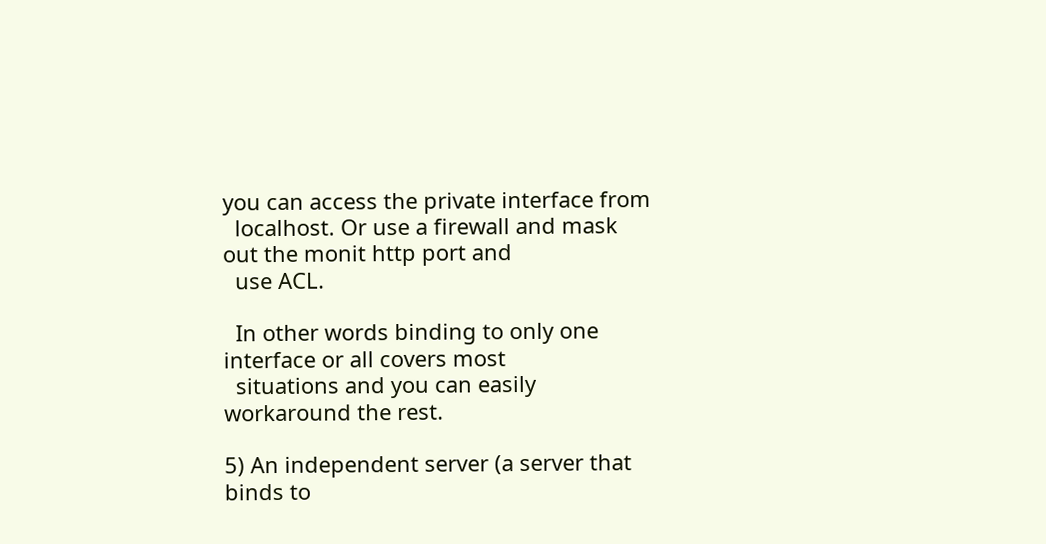you can access the private interface from
  localhost. Or use a firewall and mask out the monit http port and
  use ACL.

  In other words binding to only one interface or all covers most
  situations and you can easily workaround the rest.

5) An independent server (a server that binds to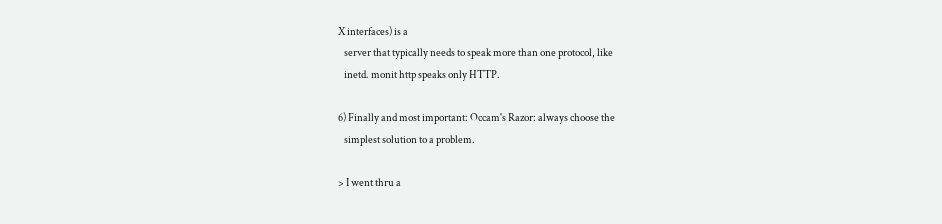X interfaces) is a
   server that typically needs to speak more than one protocol, like
   inetd. monit http speaks only HTTP.

6) Finally and most important: Occam's Razor: always choose the
   simplest solution to a problem.

> I went thru a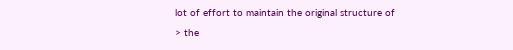lot of effort to maintain the original structure of
> the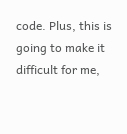code. Plus, this is going to make it difficult for me,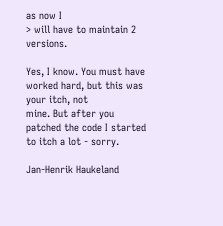as now I
> will have to maintain 2 versions.

Yes, I know. You must have worked hard, but this was your itch, not
mine. But after you patched the code I started to itch a lot - sorry.

Jan-Henrik Haukeland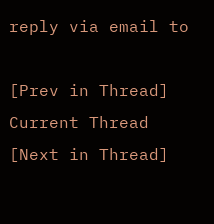reply via email to

[Prev in Thread] Current Thread [Next in Thread]